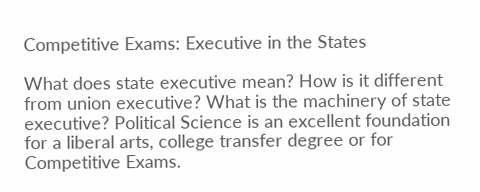Competitive Exams: Executive in the States

What does state executive mean? How is it different from union executive? What is the machinery of state executive? Political Science is an excellent foundation for a liberal arts, college transfer degree or for Competitive Exams.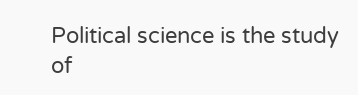Political science is the study of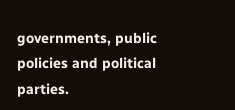governments, public policies and political parties.